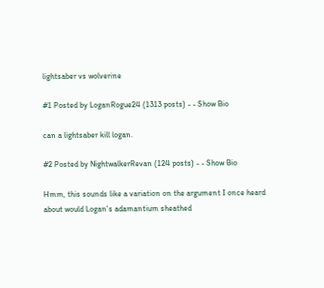lightsaber vs wolverine

#1 Posted by LoganRogue24 (1313 posts) - - Show Bio

can a lightsaber kill logan.

#2 Posted by NightwalkerRevan (124 posts) - - Show Bio

Hmm, this sounds like a variation on the argument I once heard about would Logan's adamantium sheathed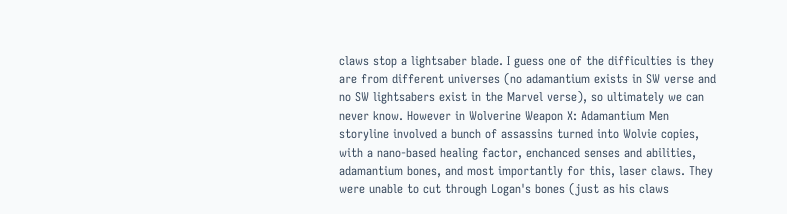claws stop a lightsaber blade. I guess one of the difficulties is they are from different universes (no adamantium exists in SW verse and no SW lightsabers exist in the Marvel verse), so ultimately we can never know. However in Wolverine Weapon X: Adamantium Men storyline involved a bunch of assassins turned into Wolvie copies, with a nano-based healing factor, enchanced senses and abilities, adamantium bones, and most importantly for this, laser claws. They were unable to cut through Logan's bones (just as his claws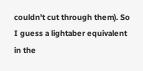couldn't cut through them). So I guess a lightaber equivalent in the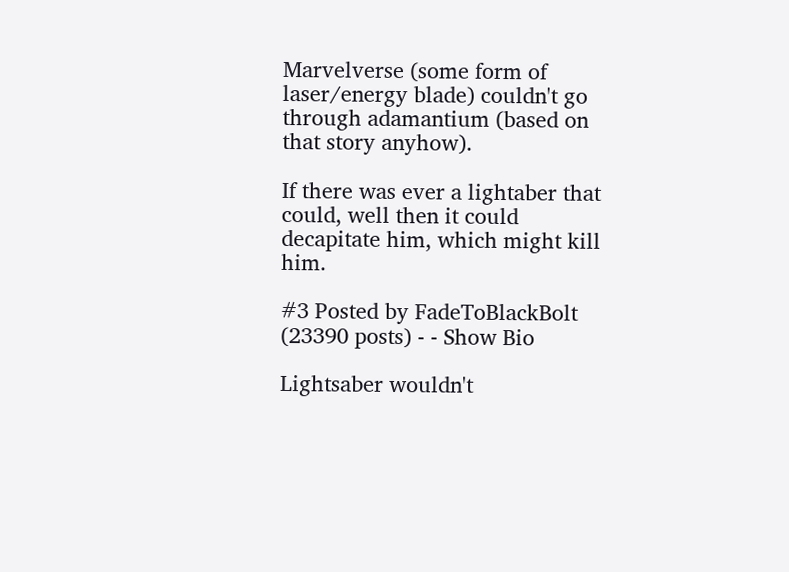Marvelverse (some form of laser/energy blade) couldn't go through adamantium (based on that story anyhow).

If there was ever a lightaber that could, well then it could decapitate him, which might kill him.

#3 Posted by FadeToBlackBolt (23390 posts) - - Show Bio

Lightsaber wouldn't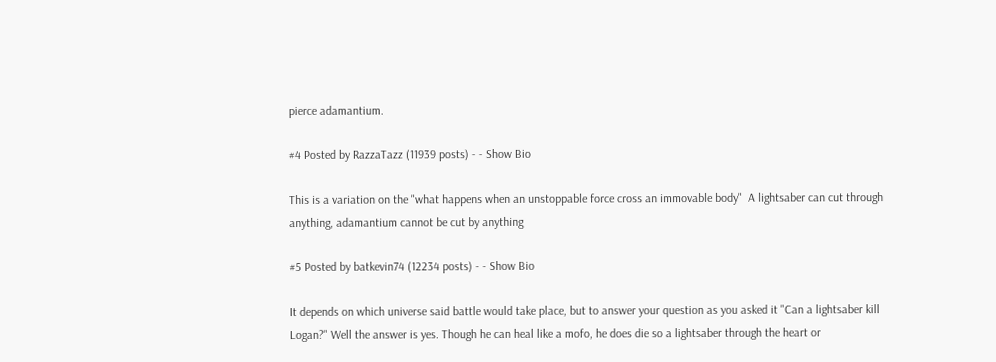pierce adamantium.

#4 Posted by RazzaTazz (11939 posts) - - Show Bio

This is a variation on the "what happens when an unstoppable force cross an immovable body"  A lightsaber can cut through anything, adamantium cannot be cut by anything

#5 Posted by batkevin74 (12234 posts) - - Show Bio

It depends on which universe said battle would take place, but to answer your question as you asked it "Can a lightsaber kill Logan?" Well the answer is yes. Though he can heal like a mofo, he does die so a lightsaber through the heart or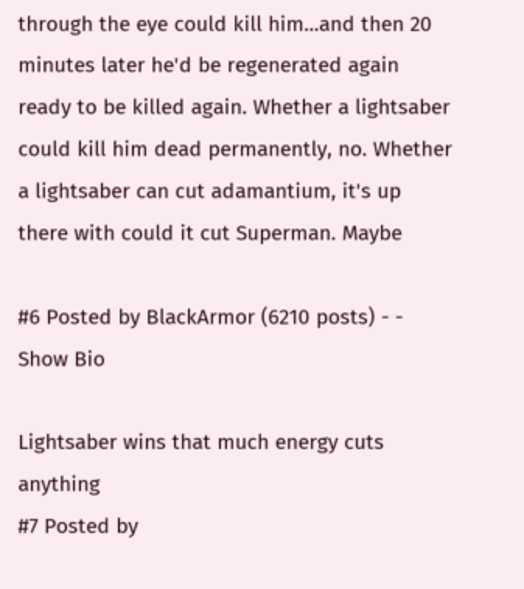through the eye could kill him...and then 20 minutes later he'd be regenerated again ready to be killed again. Whether a lightsaber could kill him dead permanently, no. Whether a lightsaber can cut adamantium, it's up there with could it cut Superman. Maybe

#6 Posted by BlackArmor (6210 posts) - - Show Bio

Lightsaber wins that much energy cuts anything
#7 Posted by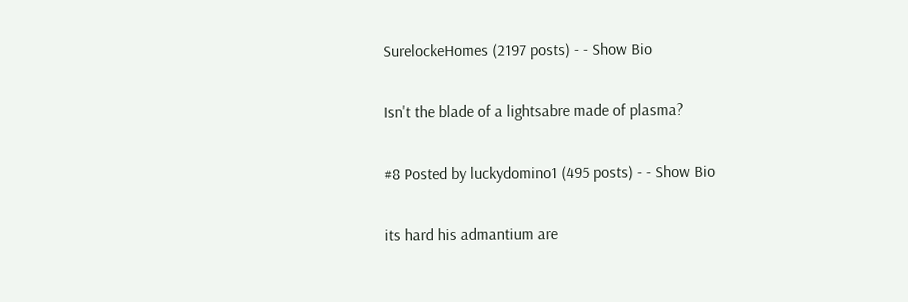SurelockeHomes (2197 posts) - - Show Bio

Isn't the blade of a lightsabre made of plasma?

#8 Posted by luckydomino1 (495 posts) - - Show Bio

its hard his admantium are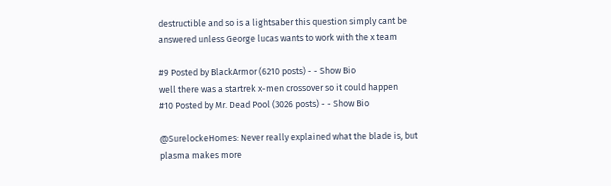destructible and so is a lightsaber this question simply cant be answered unless George lucas wants to work with the x team

#9 Posted by BlackArmor (6210 posts) - - Show Bio
well there was a startrek x-men crossover so it could happen
#10 Posted by Mr. Dead Pool (3026 posts) - - Show Bio

@SurelockeHomes: Never really explained what the blade is, but plasma makes more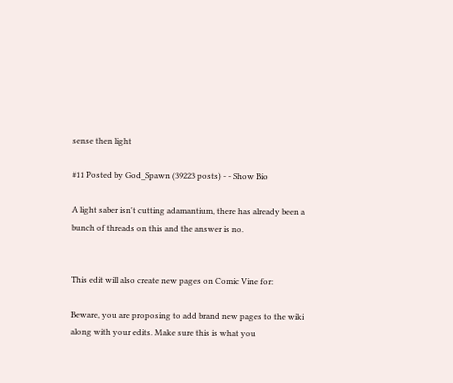sense then light

#11 Posted by God_Spawn (39223 posts) - - Show Bio

A light saber isn't cutting adamantium, there has already been a bunch of threads on this and the answer is no.


This edit will also create new pages on Comic Vine for:

Beware, you are proposing to add brand new pages to the wiki along with your edits. Make sure this is what you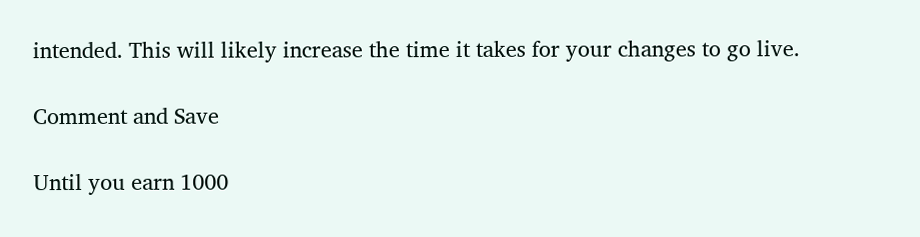intended. This will likely increase the time it takes for your changes to go live.

Comment and Save

Until you earn 1000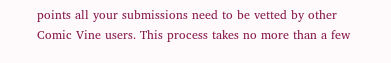points all your submissions need to be vetted by other Comic Vine users. This process takes no more than a few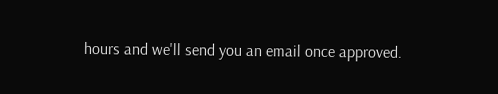hours and we'll send you an email once approved.